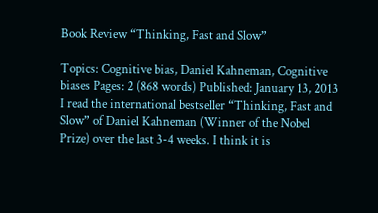Book Review “Thinking, Fast and Slow”

Topics: Cognitive bias, Daniel Kahneman, Cognitive biases Pages: 2 (868 words) Published: January 13, 2013
I read the international bestseller “Thinking, Fast and Slow” of Daniel Kahneman (Winner of the Nobel Prize) over the last 3-4 weeks. I think it is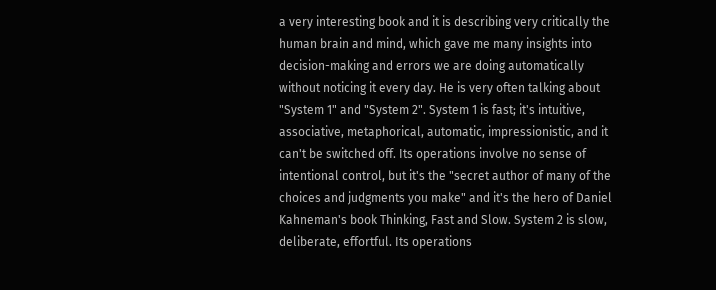a very interesting book and it is describing very critically the human brain and mind, which gave me many insights into decision-making and errors we are doing automatically without noticing it every day. He is very often talking about "System 1" and "System 2". System 1 is fast; it's intuitive, associative, metaphorical, automatic, impressionistic, and it can't be switched off. Its operations involve no sense of intentional control, but it's the "secret author of many of the choices and judgments you make" and it's the hero of Daniel Kahneman's book Thinking, Fast and Slow. System 2 is slow, deliberate, effortful. Its operations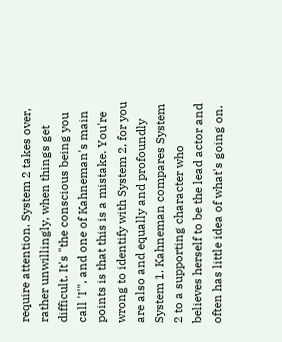require attention. System 2 takes over, rather unwillingly, when things get difficult. It's "the conscious being you call 'I'", and one of Kahneman's main points is that this is a mistake. You're wrong to identify with System 2, for you are also and equally and profoundly System 1. Kahneman compares System 2 to a supporting character who believes herself to be the lead actor and often has little idea of what's going on.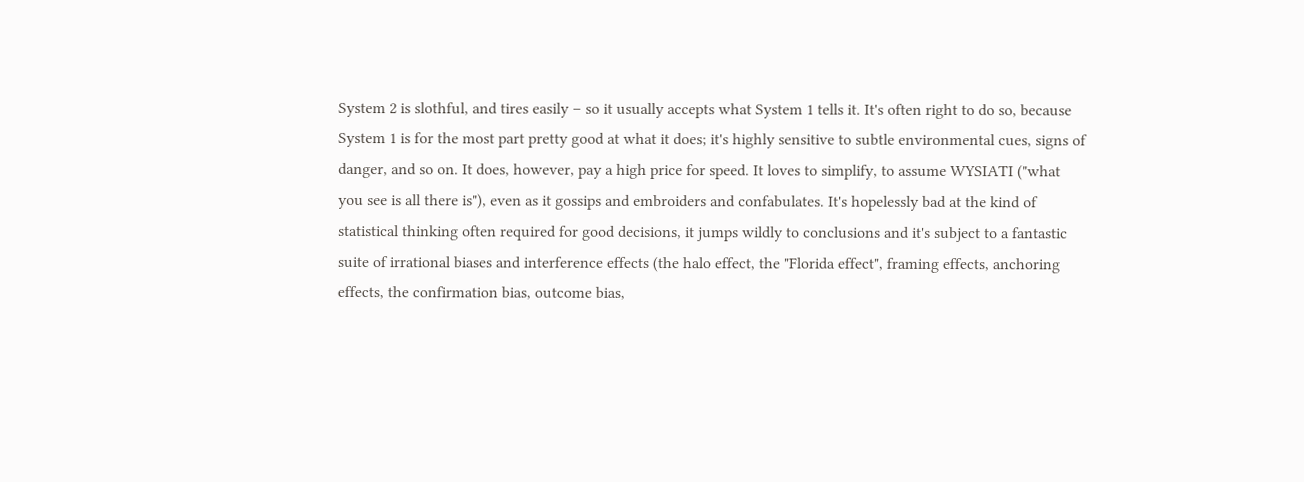System 2 is slothful, and tires easily – so it usually accepts what System 1 tells it. It's often right to do so, because System 1 is for the most part pretty good at what it does; it's highly sensitive to subtle environmental cues, signs of danger, and so on. It does, however, pay a high price for speed. It loves to simplify, to assume WYSIATI ("what you see is all there is"), even as it gossips and embroiders and confabulates. It's hopelessly bad at the kind of statistical thinking often required for good decisions, it jumps wildly to conclusions and it's subject to a fantastic suite of irrational biases and interference effects (the halo effect, the "Florida effect", framing effects, anchoring effects, the confirmation bias, outcome bias,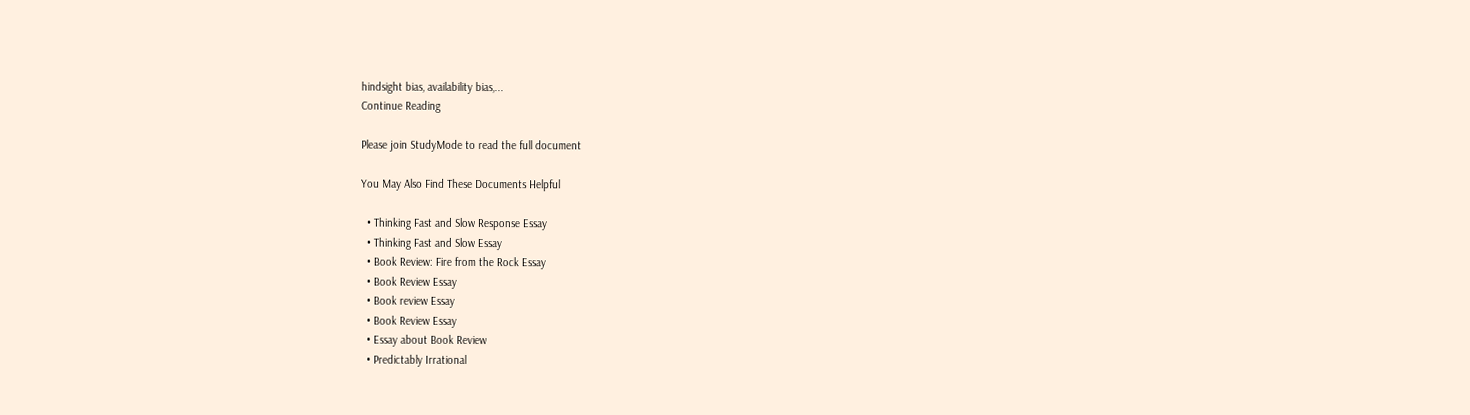hindsight bias, availability bias,...
Continue Reading

Please join StudyMode to read the full document

You May Also Find These Documents Helpful

  • Thinking Fast and Slow Response Essay
  • Thinking Fast and Slow Essay
  • Book Review: Fire from the Rock Essay
  • Book Review Essay
  • Book review Essay
  • Book Review Essay
  • Essay about Book Review
  • Predictably Irrational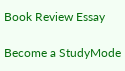Book Review Essay

Become a StudyMode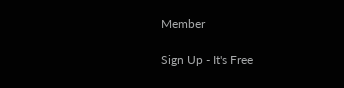Member

Sign Up - It's Free